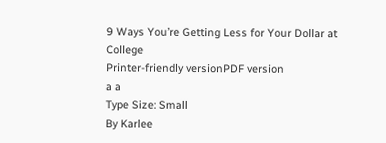9 Ways You’re Getting Less for Your Dollar at College
Printer-friendly versionPDF version
a a
Type Size: Small
By Karlee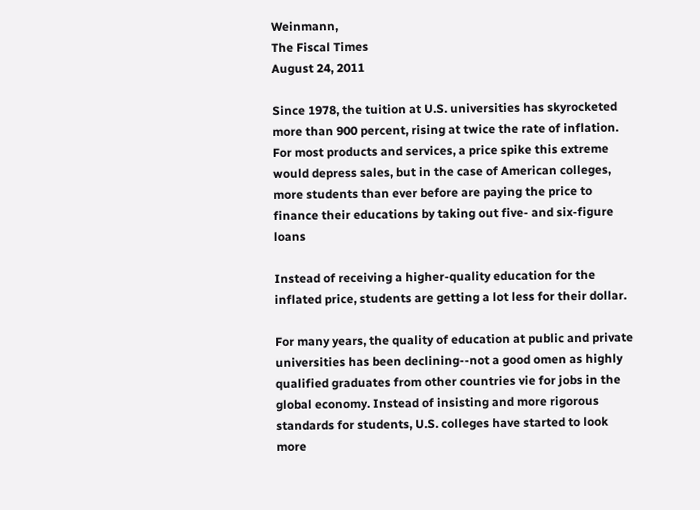Weinmann,
The Fiscal Times
August 24, 2011

Since 1978, the tuition at U.S. universities has skyrocketed more than 900 percent, rising at twice the rate of inflation.  For most products and services, a price spike this extreme would depress sales, but in the case of American colleges, more students than ever before are paying the price to finance their educations by taking out five- and six-figure loans

Instead of receiving a higher-quality education for the inflated price, students are getting a lot less for their dollar.

For many years, the quality of education at public and private universities has been declining--not a good omen as highly qualified graduates from other countries vie for jobs in the global economy. Instead of insisting and more rigorous standards for students, U.S. colleges have started to look more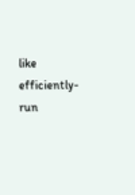like efficiently-run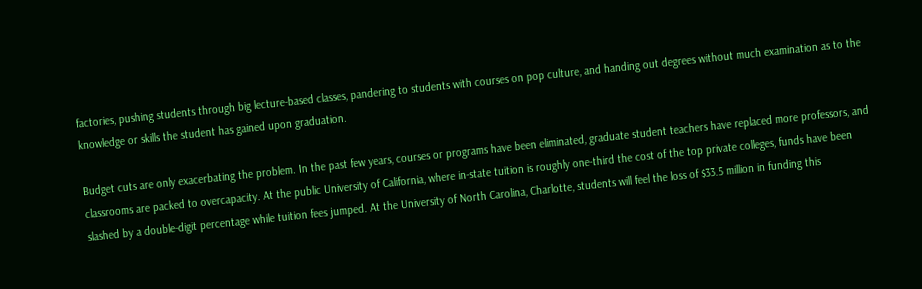factories, pushing students through big lecture-based classes, pandering to students with courses on pop culture, and handing out degrees without much examination as to the knowledge or skills the student has gained upon graduation.

Budget cuts are only exacerbating the problem. In the past few years, courses or programs have been eliminated, graduate student teachers have replaced more professors, and classrooms are packed to overcapacity. At the public University of California, where in-state tuition is roughly one-third the cost of the top private colleges, funds have been slashed by a double-digit percentage while tuition fees jumped. At the University of North Carolina, Charlotte, students will feel the loss of $33.5 million in funding this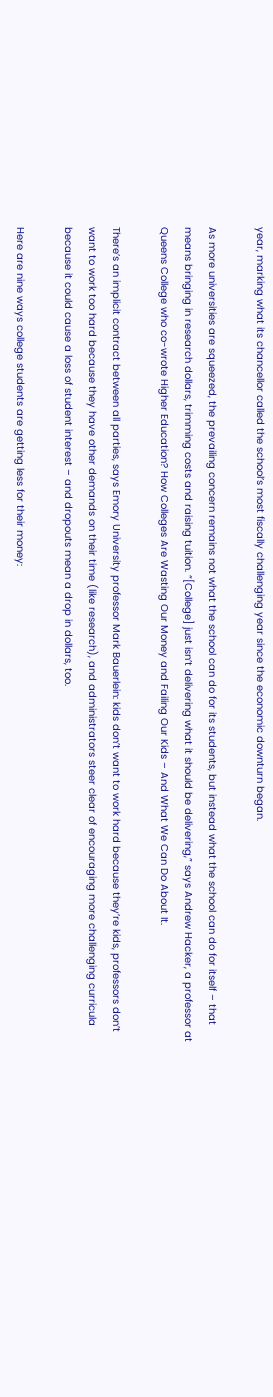year, marking what its chancellor called the school’s most fiscally challenging year since the economic downturn began.

As more universities are squeezed, the prevailing concern remains not what the school can do for its students, but instead what the school can do for itself – that means bringing in research dollars, trimming costs and raising tuition. “[College] just isn’t delivering what it should be delivering,” says Andrew Hacker, a professor at Queens College who co-wrote Higher Education? How Colleges Are Wasting Our Money and Failing Our Kids – And What We Can Do About It.

There’s an implicit contract between all parties, says Emory University professor Mark Bauerlein: kids don’t want to work hard because they’re kids, professors don’t want to work too hard because they have other demands on their time (like research), and administrators steer clear of encouraging more challenging curricula because it could cause a loss of student interest – and dropouts mean a drop in dollars, too.

Here are nine ways college students are getting less for their money: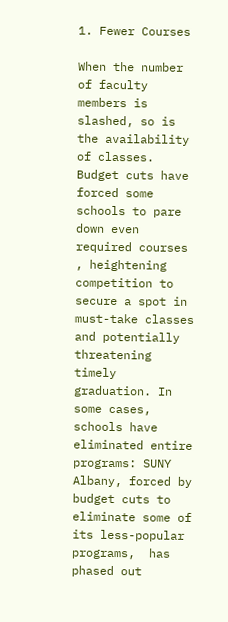1. Fewer Courses

When the number of faculty members is slashed, so is the availability of classes. Budget cuts have forced some schools to pare down even required courses , heightening competition to secure a spot in must-take classes and potentially threatening timely graduation. In some cases, schools have eliminated entire programs: SUNY Albany, forced by budget cuts to eliminate some of its less-popular programs,  has phased out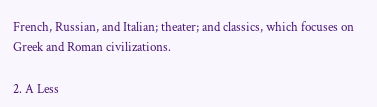French, Russian, and Italian; theater; and classics, which focuses on Greek and Roman civilizations.

2. A Less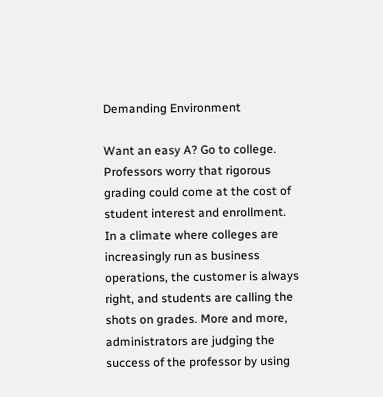Demanding Environment

Want an easy A? Go to college. Professors worry that rigorous grading could come at the cost of student interest and enrollment. In a climate where colleges are increasingly run as business operations, the customer is always right, and students are calling the shots on grades. More and more, administrators are judging the success of the professor by using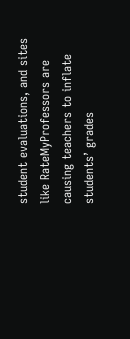student evaluations, and sites like RateMyProfessors are causing teachers to inflate students’ grades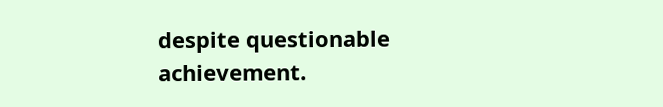despite questionable achievement.